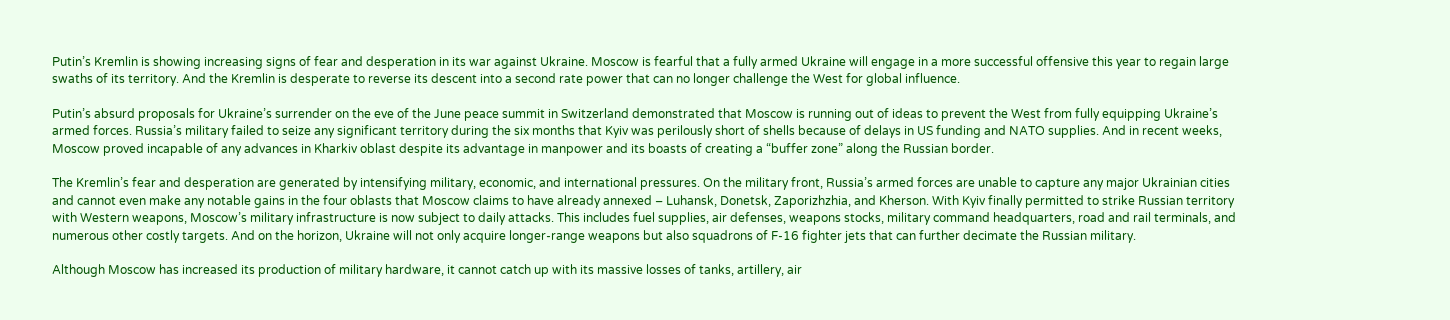Putin’s Kremlin is showing increasing signs of fear and desperation in its war against Ukraine. Moscow is fearful that a fully armed Ukraine will engage in a more successful offensive this year to regain large swaths of its territory. And the Kremlin is desperate to reverse its descent into a second rate power that can no longer challenge the West for global influence.

Putin’s absurd proposals for Ukraine’s surrender on the eve of the June peace summit in Switzerland demonstrated that Moscow is running out of ideas to prevent the West from fully equipping Ukraine’s armed forces. Russia’s military failed to seize any significant territory during the six months that Kyiv was perilously short of shells because of delays in US funding and NATO supplies. And in recent weeks, Moscow proved incapable of any advances in Kharkiv oblast despite its advantage in manpower and its boasts of creating a “buffer zone” along the Russian border.

The Kremlin’s fear and desperation are generated by intensifying military, economic, and international pressures. On the military front, Russia’s armed forces are unable to capture any major Ukrainian cities and cannot even make any notable gains in the four oblasts that Moscow claims to have already annexed – Luhansk, Donetsk, Zaporizhzhia, and Kherson. With Kyiv finally permitted to strike Russian territory with Western weapons, Moscow’s military infrastructure is now subject to daily attacks. This includes fuel supplies, air defenses, weapons stocks, military command headquarters, road and rail terminals, and numerous other costly targets. And on the horizon, Ukraine will not only acquire longer-range weapons but also squadrons of F-16 fighter jets that can further decimate the Russian military.

Although Moscow has increased its production of military hardware, it cannot catch up with its massive losses of tanks, artillery, air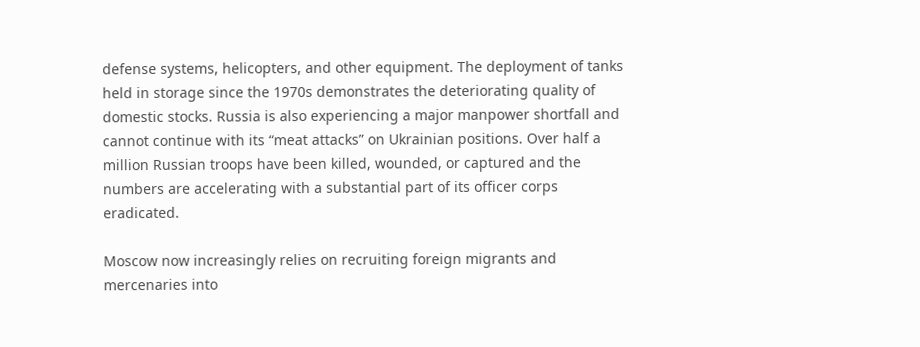defense systems, helicopters, and other equipment. The deployment of tanks held in storage since the 1970s demonstrates the deteriorating quality of domestic stocks. Russia is also experiencing a major manpower shortfall and cannot continue with its “meat attacks” on Ukrainian positions. Over half a million Russian troops have been killed, wounded, or captured and the numbers are accelerating with a substantial part of its officer corps eradicated.

Moscow now increasingly relies on recruiting foreign migrants and mercenaries into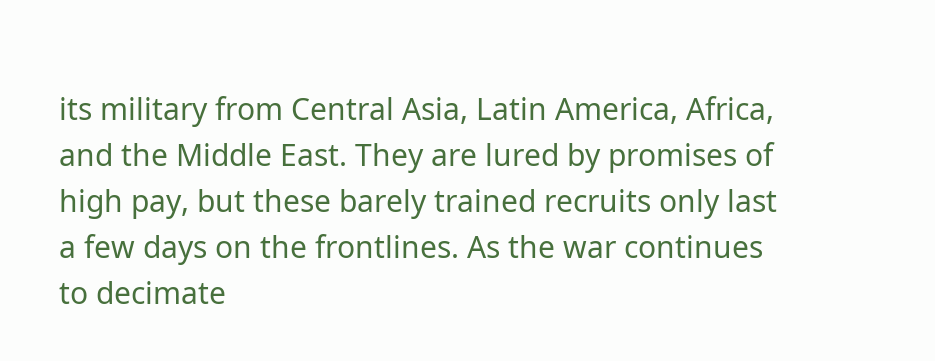its military from Central Asia, Latin America, Africa, and the Middle East. They are lured by promises of high pay, but these barely trained recruits only last a few days on the frontlines. As the war continues to decimate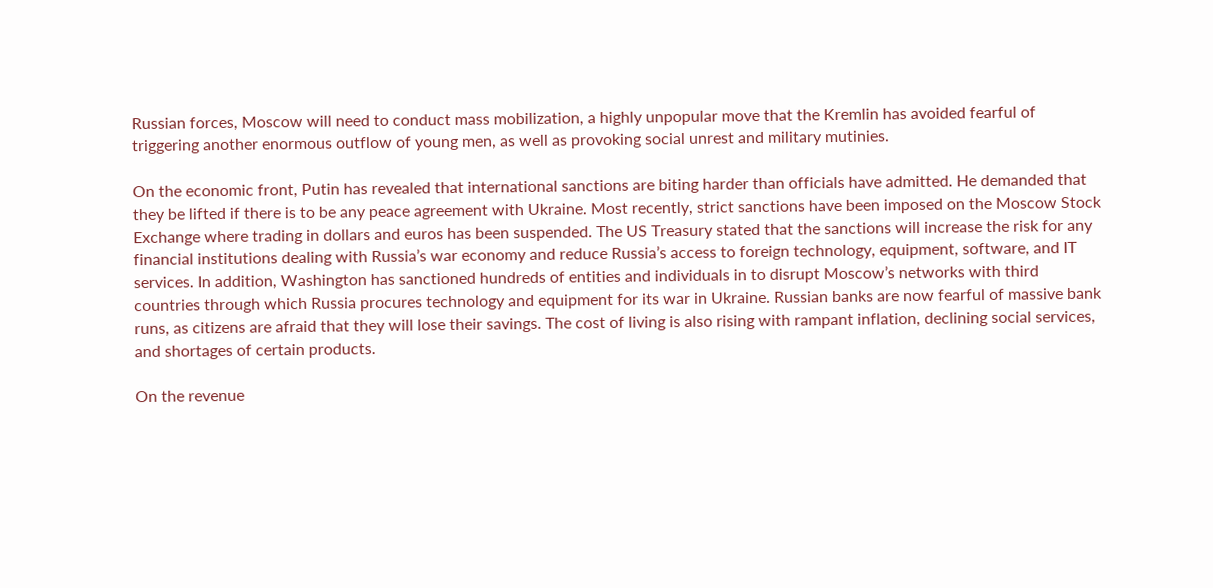Russian forces, Moscow will need to conduct mass mobilization, a highly unpopular move that the Kremlin has avoided fearful of triggering another enormous outflow of young men, as well as provoking social unrest and military mutinies.

On the economic front, Putin has revealed that international sanctions are biting harder than officials have admitted. He demanded that they be lifted if there is to be any peace agreement with Ukraine. Most recently, strict sanctions have been imposed on the Moscow Stock Exchange where trading in dollars and euros has been suspended. The US Treasury stated that the sanctions will increase the risk for any financial institutions dealing with Russia’s war economy and reduce Russia’s access to foreign technology, equipment, software, and IT services. In addition, Washington has sanctioned hundreds of entities and individuals in to disrupt Moscow’s networks with third countries through which Russia procures technology and equipment for its war in Ukraine. Russian banks are now fearful of massive bank runs, as citizens are afraid that they will lose their savings. The cost of living is also rising with rampant inflation, declining social services, and shortages of certain products.

On the revenue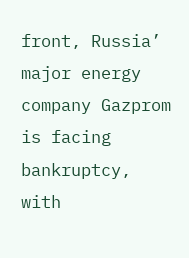front, Russia’ major energy company Gazprom is facing bankruptcy, with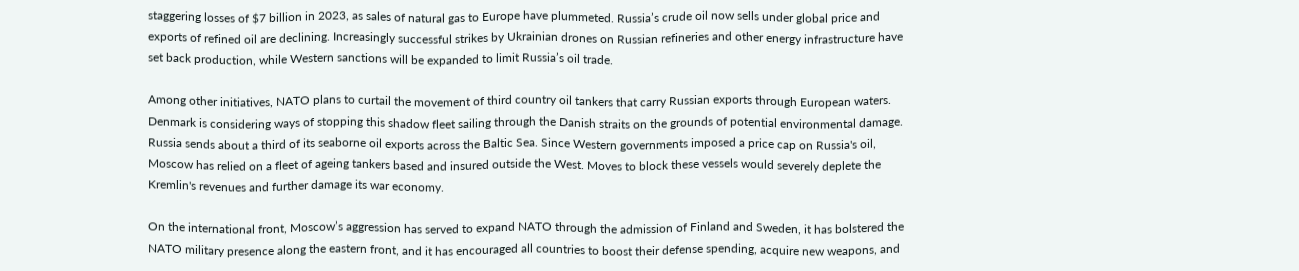staggering losses of $7 billion in 2023, as sales of natural gas to Europe have plummeted. Russia’s crude oil now sells under global price and exports of refined oil are declining. Increasingly successful strikes by Ukrainian drones on Russian refineries and other energy infrastructure have set back production, while Western sanctions will be expanded to limit Russia’s oil trade.

Among other initiatives, NATO plans to curtail the movement of third country oil tankers that carry Russian exports through European waters. Denmark is considering ways of stopping this shadow fleet sailing through the Danish straits on the grounds of potential environmental damage. Russia sends about a third of its seaborne oil exports across the Baltic Sea. Since Western governments imposed a price cap on Russia's oil, Moscow has relied on a fleet of ageing tankers based and insured outside the West. Moves to block these vessels would severely deplete the Kremlin's revenues and further damage its war economy.

On the international front, Moscow’s aggression has served to expand NATO through the admission of Finland and Sweden, it has bolstered the NATO military presence along the eastern front, and it has encouraged all countries to boost their defense spending, acquire new weapons, and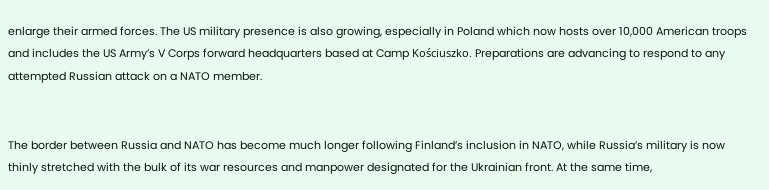enlarge their armed forces. The US military presence is also growing, especially in Poland which now hosts over 10,000 American troops and includes the US Army’s V Corps forward headquarters based at Camp Kościuszko. Preparations are advancing to respond to any attempted Russian attack on a NATO member.


The border between Russia and NATO has become much longer following Finland’s inclusion in NATO, while Russia’s military is now thinly stretched with the bulk of its war resources and manpower designated for the Ukrainian front. At the same time,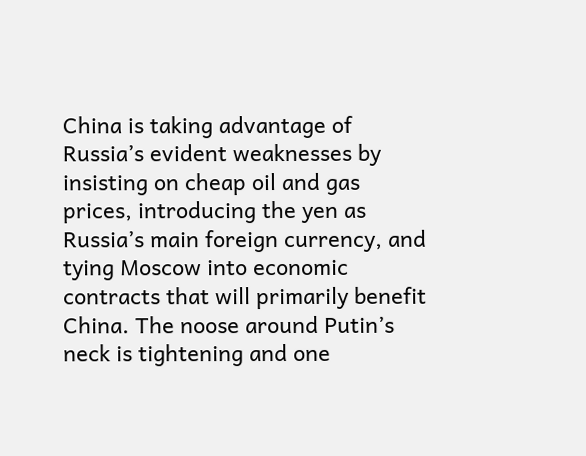China is taking advantage of Russia’s evident weaknesses by insisting on cheap oil and gas prices, introducing the yen as Russia’s main foreign currency, and tying Moscow into economic contracts that will primarily benefit China. The noose around Putin’s neck is tightening and one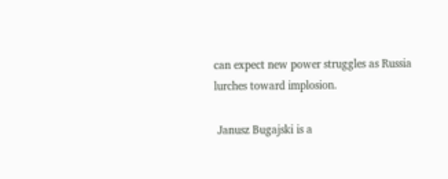can expect new power struggles as Russia lurches toward implosion.

 Janusz Bugajski is a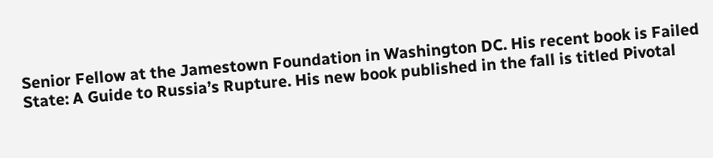Senior Fellow at the Jamestown Foundation in Washington DC. His recent book is Failed State: A Guide to Russia’s Rupture. His new book published in the fall is titled Pivotal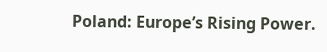Poland: Europe’s Rising Power.